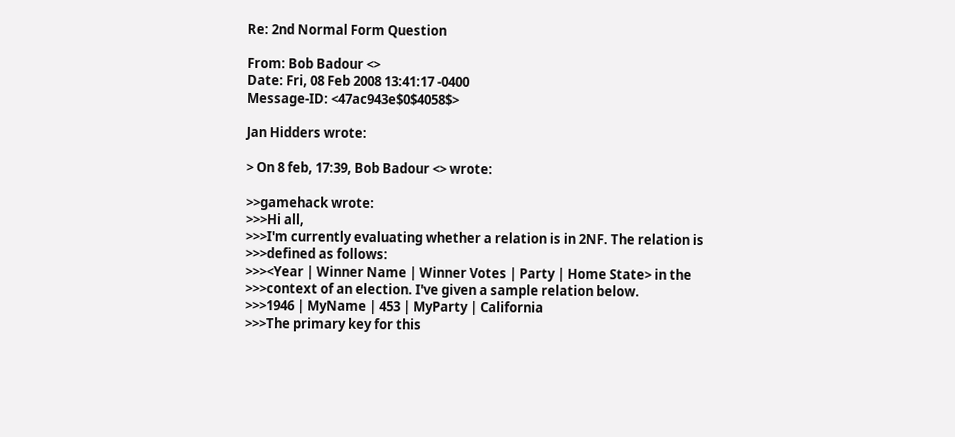Re: 2nd Normal Form Question

From: Bob Badour <>
Date: Fri, 08 Feb 2008 13:41:17 -0400
Message-ID: <47ac943e$0$4058$>

Jan Hidders wrote:

> On 8 feb, 17:39, Bob Badour <> wrote:

>>gamehack wrote:
>>>Hi all,
>>>I'm currently evaluating whether a relation is in 2NF. The relation is
>>>defined as follows:
>>><Year | Winner Name | Winner Votes | Party | Home State> in the
>>>context of an election. I've given a sample relation below.
>>>1946 | MyName | 453 | MyParty | California
>>>The primary key for this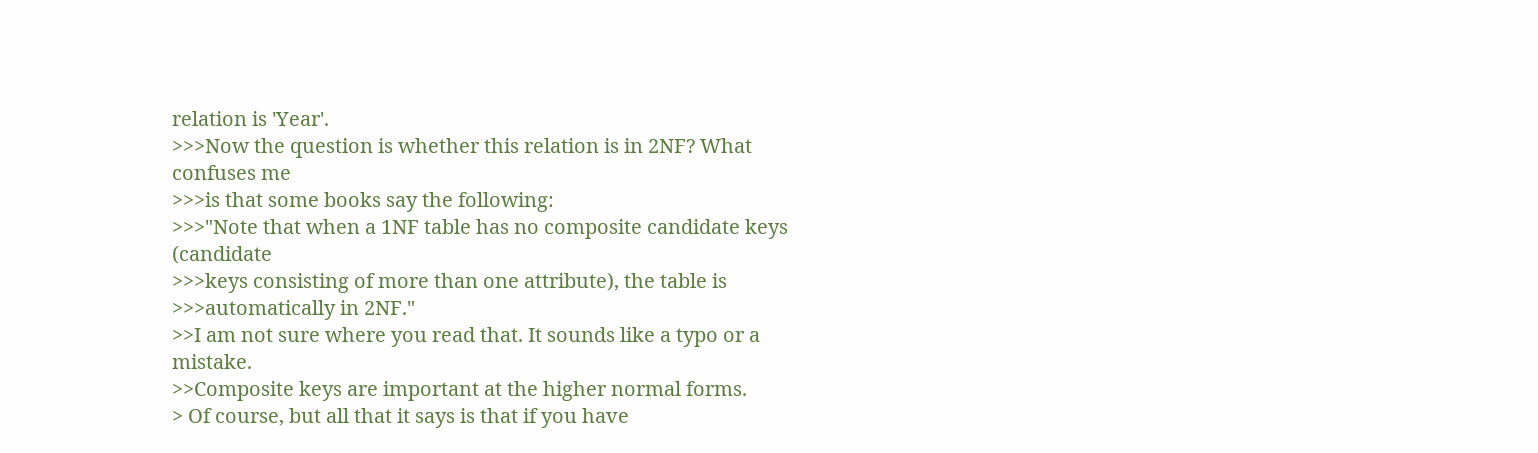relation is 'Year'.
>>>Now the question is whether this relation is in 2NF? What confuses me
>>>is that some books say the following:
>>>"Note that when a 1NF table has no composite candidate keys (candidate
>>>keys consisting of more than one attribute), the table is
>>>automatically in 2NF."
>>I am not sure where you read that. It sounds like a typo or a mistake.
>>Composite keys are important at the higher normal forms.
> Of course, but all that it says is that if you have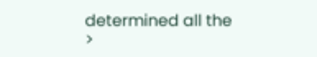determined all the
>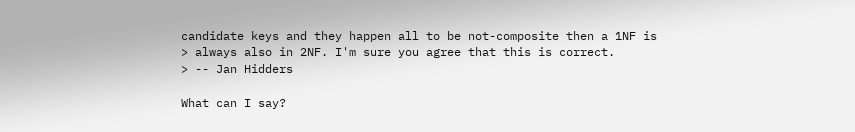candidate keys and they happen all to be not-composite then a 1NF is
> always also in 2NF. I'm sure you agree that this is correct.
> -- Jan Hidders

What can I say?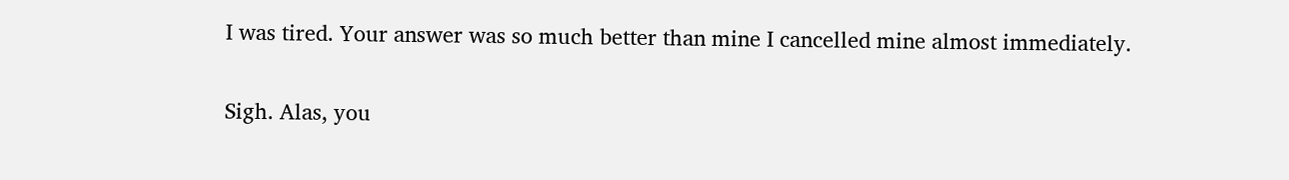I was tired. Your answer was so much better than mine I cancelled mine almost immediately.

Sigh. Alas, you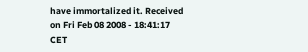have immortalized it. Received on Fri Feb 08 2008 - 18:41:17 CET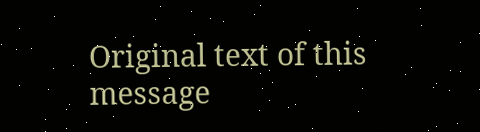Original text of this message